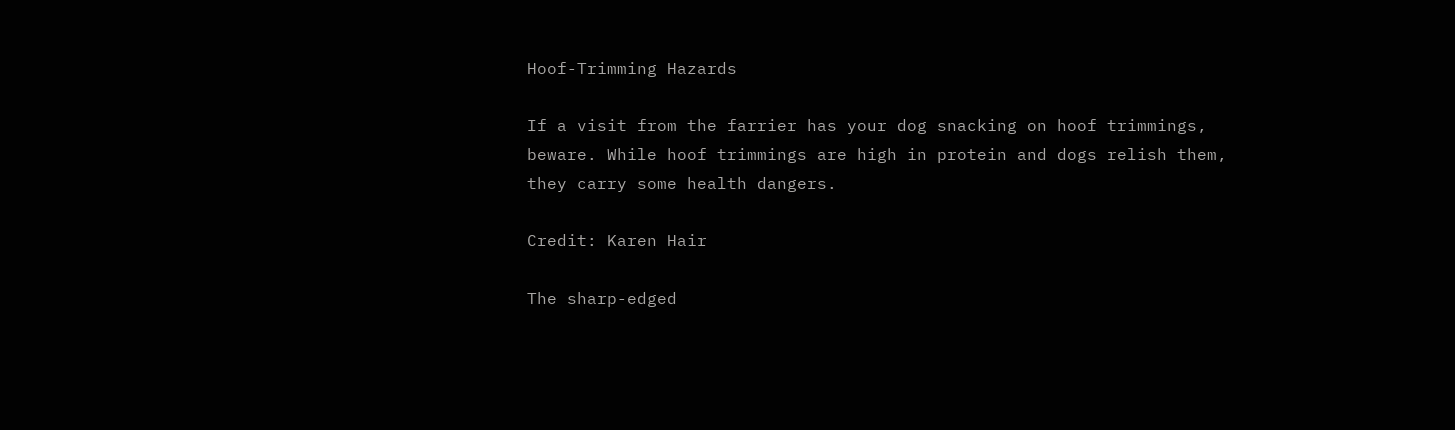Hoof-Trimming Hazards

If a visit from the farrier has your dog snacking on hoof trimmings, beware. While hoof trimmings are high in protein and dogs relish them, they carry some health dangers.

Credit: Karen Hair

The sharp-edged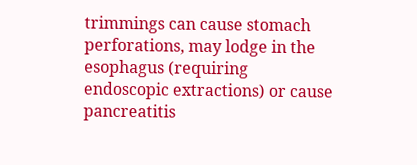trimmings can cause stomach perforations, may lodge in the esophagus (requiring endoscopic extractions) or cause pancreatitis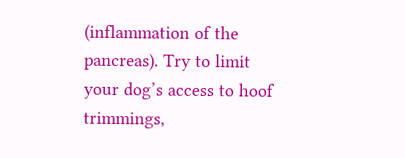(inflammation of the pancreas). Try to limit your dog’s access to hoof trimmings,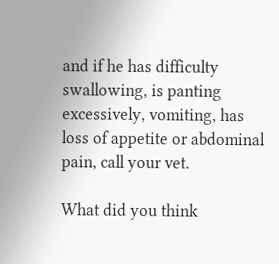and if he has difficulty swallowing, is panting excessively, vomiting, has loss of appetite or abdominal pain, call your vet.

What did you think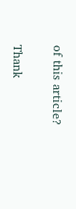of this article?

Thank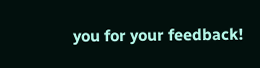you for your feedback!